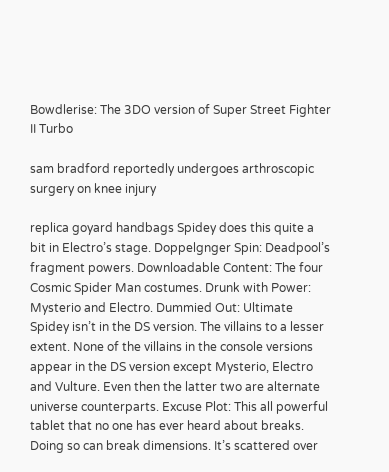Bowdlerise: The 3DO version of Super Street Fighter II Turbo

sam bradford reportedly undergoes arthroscopic surgery on knee injury

replica goyard handbags Spidey does this quite a bit in Electro’s stage. Doppelgnger Spin: Deadpool’s fragment powers. Downloadable Content: The four Cosmic Spider Man costumes. Drunk with Power: Mysterio and Electro. Dummied Out: Ultimate Spidey isn’t in the DS version. The villains to a lesser extent. None of the villains in the console versions appear in the DS version except Mysterio, Electro and Vulture. Even then the latter two are alternate universe counterparts. Excuse Plot: This all powerful tablet that no one has ever heard about breaks. Doing so can break dimensions. It’s scattered over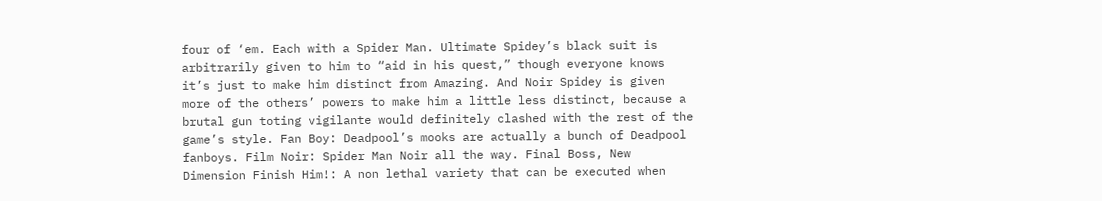four of ‘em. Each with a Spider Man. Ultimate Spidey’s black suit is arbitrarily given to him to “aid in his quest,” though everyone knows it’s just to make him distinct from Amazing. And Noir Spidey is given more of the others’ powers to make him a little less distinct, because a brutal gun toting vigilante would definitely clashed with the rest of the game’s style. Fan Boy: Deadpool’s mooks are actually a bunch of Deadpool fanboys. Film Noir: Spider Man Noir all the way. Final Boss, New Dimension Finish Him!: A non lethal variety that can be executed when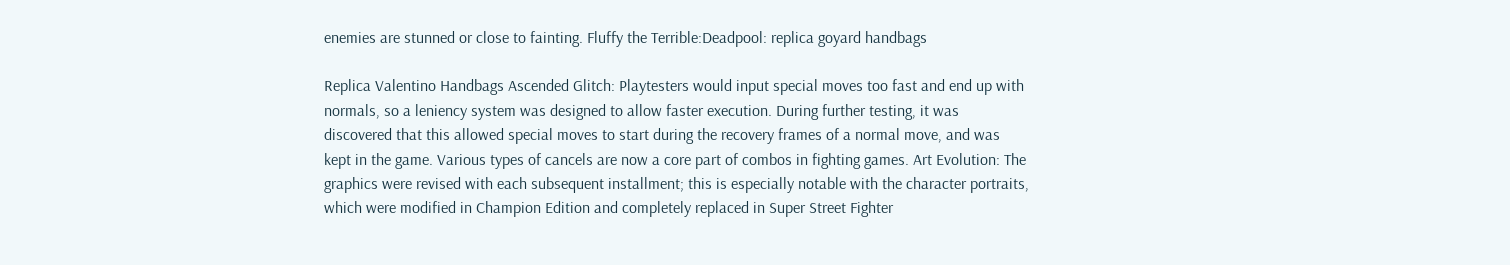enemies are stunned or close to fainting. Fluffy the Terrible:Deadpool: replica goyard handbags

Replica Valentino Handbags Ascended Glitch: Playtesters would input special moves too fast and end up with normals, so a leniency system was designed to allow faster execution. During further testing, it was discovered that this allowed special moves to start during the recovery frames of a normal move, and was kept in the game. Various types of cancels are now a core part of combos in fighting games. Art Evolution: The graphics were revised with each subsequent installment; this is especially notable with the character portraits, which were modified in Champion Edition and completely replaced in Super Street Fighter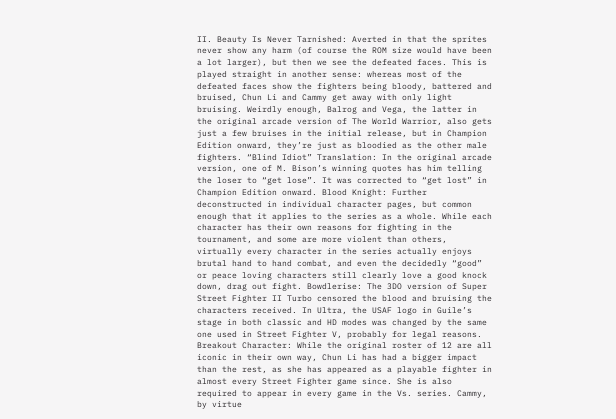II. Beauty Is Never Tarnished: Averted in that the sprites never show any harm (of course the ROM size would have been a lot larger), but then we see the defeated faces. This is played straight in another sense: whereas most of the defeated faces show the fighters being bloody, battered and bruised, Chun Li and Cammy get away with only light bruising. Weirdly enough, Balrog and Vega, the latter in the original arcade version of The World Warrior, also gets just a few bruises in the initial release, but in Champion Edition onward, they’re just as bloodied as the other male fighters. “Blind Idiot” Translation: In the original arcade version, one of M. Bison’s winning quotes has him telling the loser to “get lose”. It was corrected to “get lost” in Champion Edition onward. Blood Knight: Further deconstructed in individual character pages, but common enough that it applies to the series as a whole. While each character has their own reasons for fighting in the tournament, and some are more violent than others, virtually every character in the series actually enjoys brutal hand to hand combat, and even the decidedly “good” or peace loving characters still clearly love a good knock down, drag out fight. Bowdlerise: The 3DO version of Super Street Fighter II Turbo censored the blood and bruising the characters received. In Ultra, the USAF logo in Guile’s stage in both classic and HD modes was changed by the same one used in Street Fighter V, probably for legal reasons. Breakout Character: While the original roster of 12 are all iconic in their own way, Chun Li has had a bigger impact than the rest, as she has appeared as a playable fighter in almost every Street Fighter game since. She is also required to appear in every game in the Vs. series. Cammy, by virtue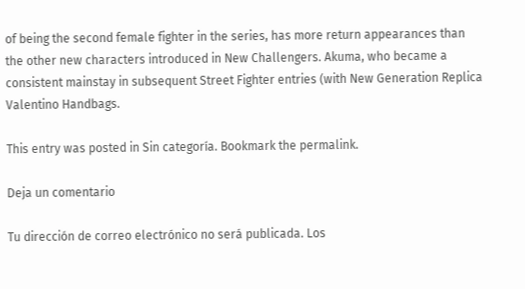of being the second female fighter in the series, has more return appearances than the other new characters introduced in New Challengers. Akuma, who became a consistent mainstay in subsequent Street Fighter entries (with New Generation Replica Valentino Handbags.

This entry was posted in Sin categoría. Bookmark the permalink.

Deja un comentario

Tu dirección de correo electrónico no será publicada. Los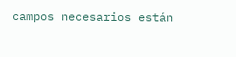campos necesarios están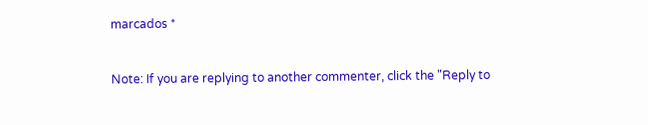marcados *


Note: If you are replying to another commenter, click the "Reply to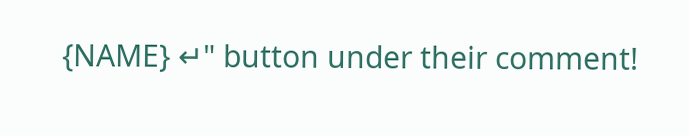{NAME} ↵" button under their comment!